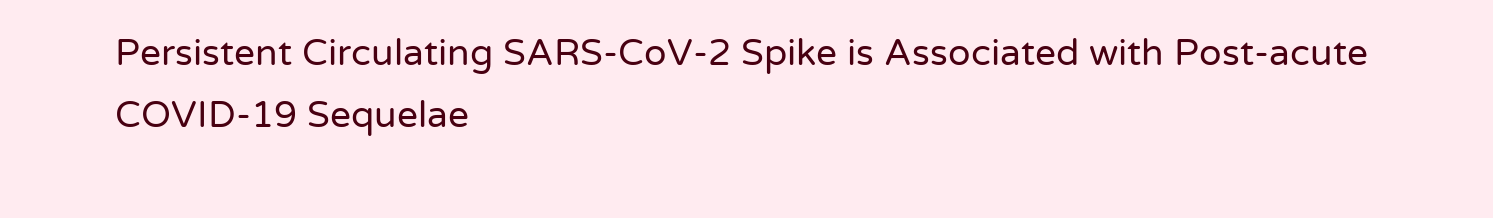Persistent Circulating SARS-CoV-2 Spike is Associated with Post-acute COVID-19 Sequelae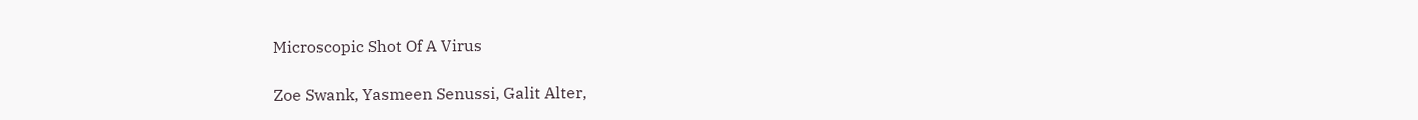Microscopic Shot Of A Virus

Zoe Swank, Yasmeen Senussi, Galit Alter,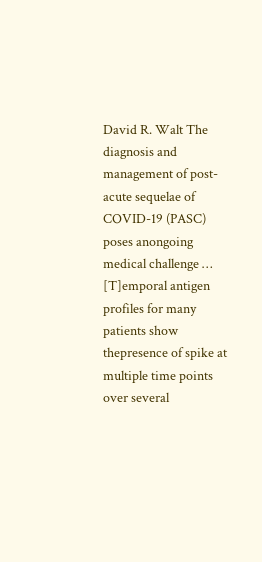David R. Walt The diagnosis and management of post-acute sequelae of COVID-19 (PASC) poses anongoing medical challenge … [T]emporal antigen profiles for many patients show thepresence of spike at multiple time points over several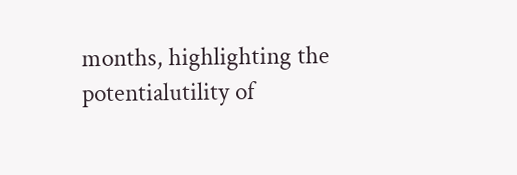months, highlighting the potentialutility of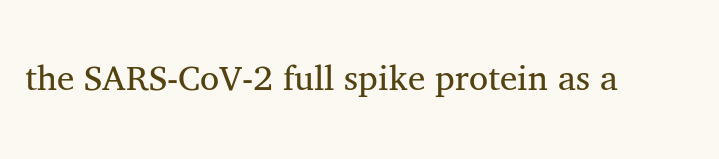the SARS-CoV-2 full spike protein as a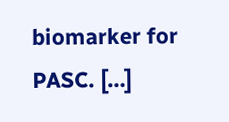biomarker for PASC. […]